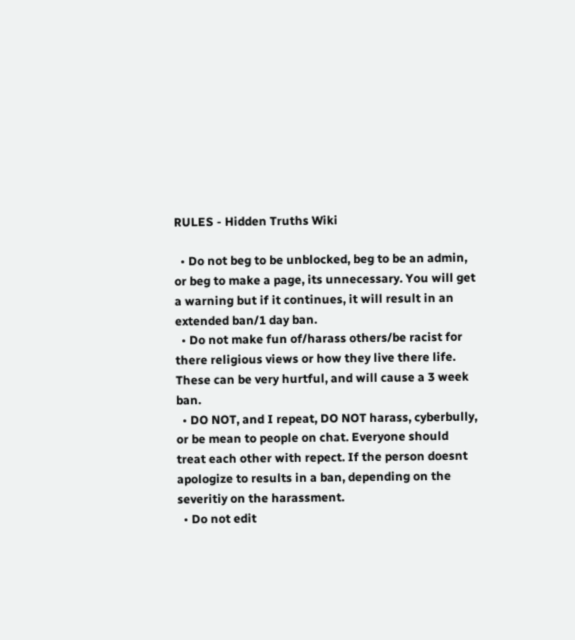RULES - Hidden Truths Wiki

  • Do not beg to be unblocked, beg to be an admin, or beg to make a page, its unnecessary. You will get a warning but if it continues, it will result in an extended ban/1 day ban.
  • Do not make fun of/harass others/be racist for there religious views or how they live there life. These can be very hurtful, and will cause a 3 week ban.
  • DO NOT, and I repeat, DO NOT harass, cyberbully, or be mean to people on chat. Everyone should treat each other with repect. If the person doesnt apologize to results in a ban, depending on the severitiy on the harassment.
  • Do not edit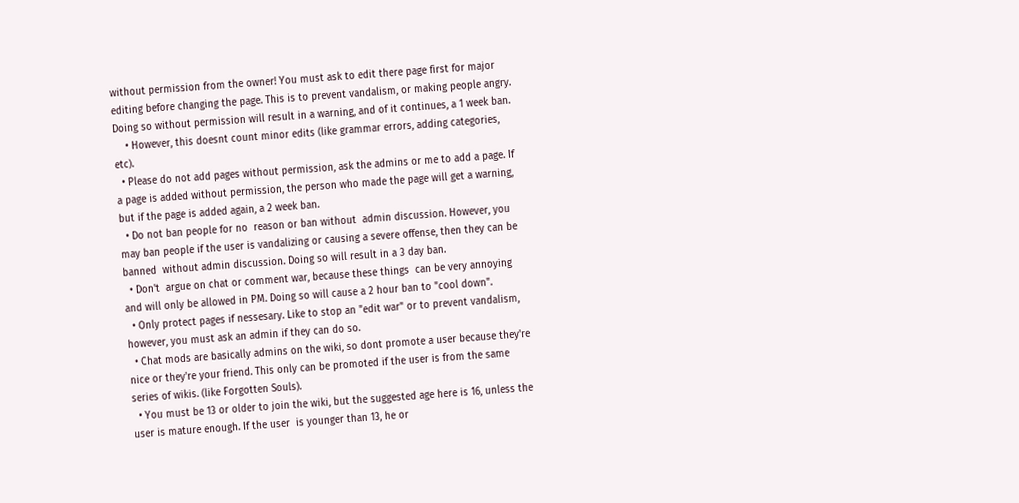without permission from the owner! You must ask to edit there page first for major editing before changing the page. This is to prevent vandalism, or making people angry. Doing so without permission will result in a warning, and of it continues, a 1 week ban.
    • However, this doesnt count minor edits (like grammar errors, adding categories, etc).
  • Please do not add pages without permission, ask the admins or me to add a page. If a page is added without permission, the person who made the page will get a warning, but if the page is added again, a 2 week ban.
  • Do not ban people for no  reason or ban without  admin discussion. However, you may ban people if the user is vandalizing or causing a severe offense, then they can be banned  without admin discussion. Doing so will result in a 3 day ban.
  • Don't  argue on chat or comment war, because these things  can be very annoying and will only be allowed in PM. Doing so will cause a 2 hour ban to "cool down".
  • Only protect pages if nessesary. Like to stop an "edit war" or to prevent vandalism, however, you must ask an admin if they can do so.
  • Chat mods are basically admins on the wiki, so dont promote a user because they're nice or they're your friend. This only can be promoted if the user is from the same series of wikis. (like Forgotten Souls).
  • You must be 13 or older to join the wiki, but the suggested age here is 16, unless the user is mature enough. If the user  is younger than 13, he or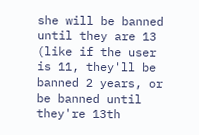she will be banned until they are 13 (like if the user is 11, they'll be banned 2 years, or be banned until they're 13th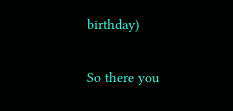birthday)

So there you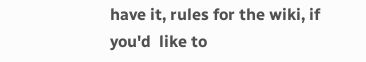have it, rules for the wiki, if you'd  like to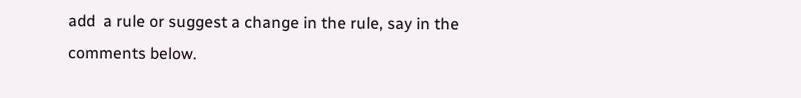add  a rule or suggest a change in the rule, say in the comments below.